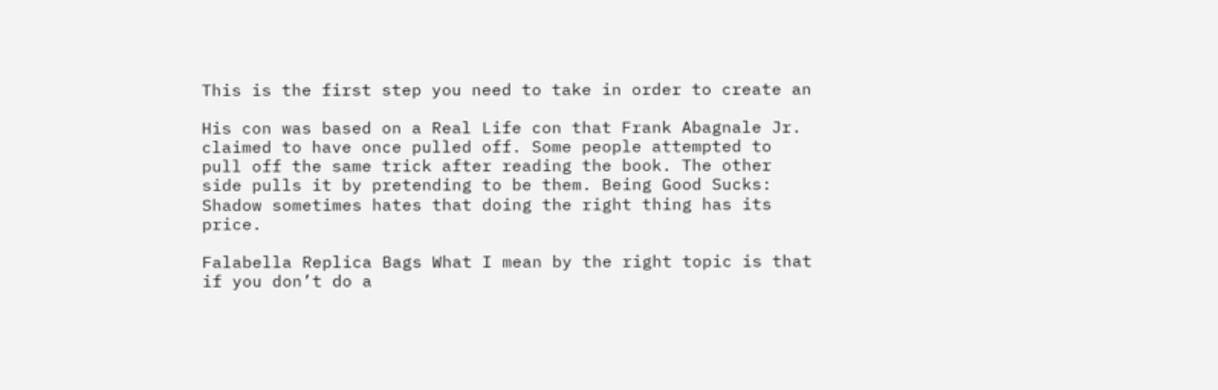This is the first step you need to take in order to create an

His con was based on a Real Life con that Frank Abagnale Jr. claimed to have once pulled off. Some people attempted to pull off the same trick after reading the book. The other side pulls it by pretending to be them. Being Good Sucks: Shadow sometimes hates that doing the right thing has its price.

Falabella Replica Bags What I mean by the right topic is that if you don’t do a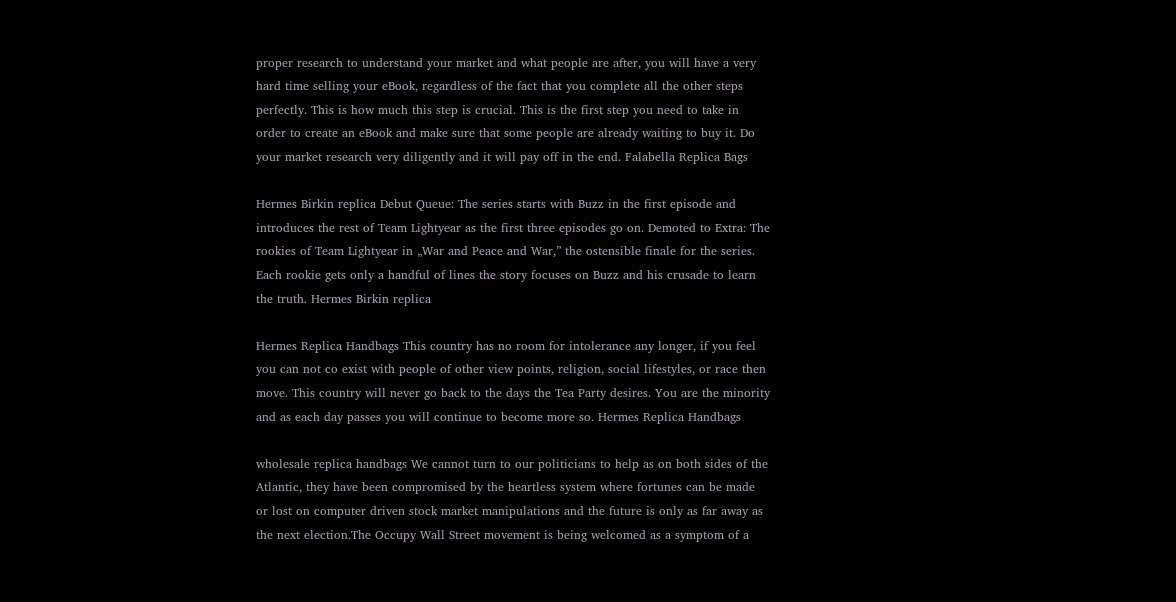proper research to understand your market and what people are after, you will have a very hard time selling your eBook, regardless of the fact that you complete all the other steps perfectly. This is how much this step is crucial. This is the first step you need to take in order to create an eBook and make sure that some people are already waiting to buy it. Do your market research very diligently and it will pay off in the end. Falabella Replica Bags

Hermes Birkin replica Debut Queue: The series starts with Buzz in the first episode and introduces the rest of Team Lightyear as the first three episodes go on. Demoted to Extra: The rookies of Team Lightyear in „War and Peace and War,” the ostensible finale for the series. Each rookie gets only a handful of lines the story focuses on Buzz and his crusade to learn the truth. Hermes Birkin replica

Hermes Replica Handbags This country has no room for intolerance any longer, if you feel you can not co exist with people of other view points, religion, social lifestyles, or race then move. This country will never go back to the days the Tea Party desires. You are the minority and as each day passes you will continue to become more so. Hermes Replica Handbags

wholesale replica handbags We cannot turn to our politicians to help as on both sides of the Atlantic, they have been compromised by the heartless system where fortunes can be made or lost on computer driven stock market manipulations and the future is only as far away as the next election.The Occupy Wall Street movement is being welcomed as a symptom of a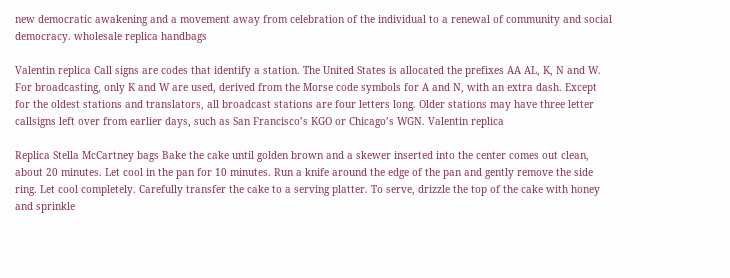new democratic awakening and a movement away from celebration of the individual to a renewal of community and social democracy. wholesale replica handbags

Valentin replica Call signs are codes that identify a station. The United States is allocated the prefixes AA AL, K, N and W. For broadcasting, only K and W are used, derived from the Morse code symbols for A and N, with an extra dash. Except for the oldest stations and translators, all broadcast stations are four letters long. Older stations may have three letter callsigns left over from earlier days, such as San Francisco’s KGO or Chicago’s WGN. Valentin replica

Replica Stella McCartney bags Bake the cake until golden brown and a skewer inserted into the center comes out clean, about 20 minutes. Let cool in the pan for 10 minutes. Run a knife around the edge of the pan and gently remove the side ring. Let cool completely. Carefully transfer the cake to a serving platter. To serve, drizzle the top of the cake with honey and sprinkle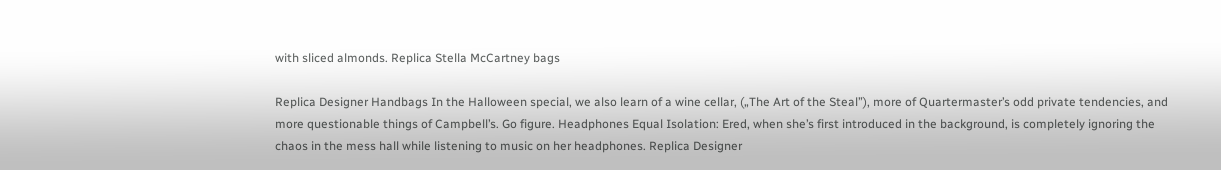with sliced almonds. Replica Stella McCartney bags

Replica Designer Handbags In the Halloween special, we also learn of a wine cellar, („The Art of the Steal”), more of Quartermaster’s odd private tendencies, and more questionable things of Campbell’s. Go figure. Headphones Equal Isolation: Ered, when she’s first introduced in the background, is completely ignoring the chaos in the mess hall while listening to music on her headphones. Replica Designer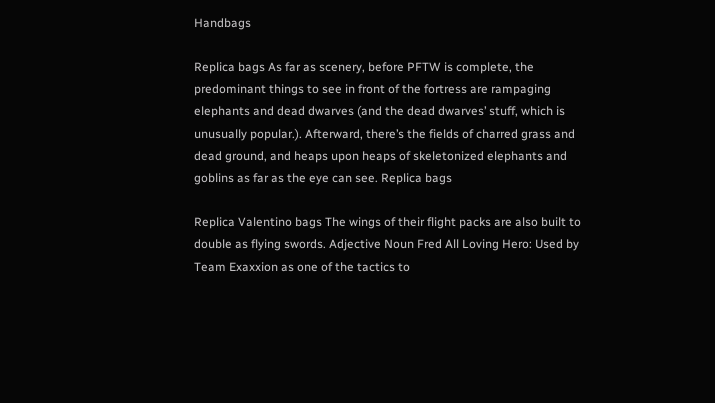Handbags

Replica bags As far as scenery, before PFTW is complete, the predominant things to see in front of the fortress are rampaging elephants and dead dwarves (and the dead dwarves’ stuff, which is unusually popular.). Afterward, there’s the fields of charred grass and dead ground, and heaps upon heaps of skeletonized elephants and goblins as far as the eye can see. Replica bags

Replica Valentino bags The wings of their flight packs are also built to double as flying swords. Adjective Noun Fred All Loving Hero: Used by Team Exaxxion as one of the tactics to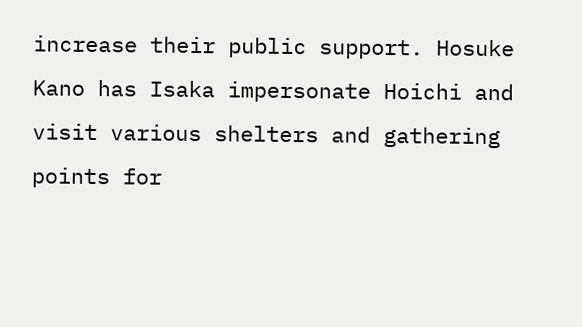increase their public support. Hosuke Kano has Isaka impersonate Hoichi and visit various shelters and gathering points for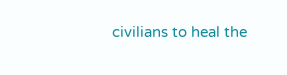civilians to heal the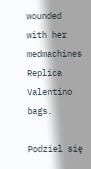wounded with her medmachines Replica Valentino bags.

Podziel się